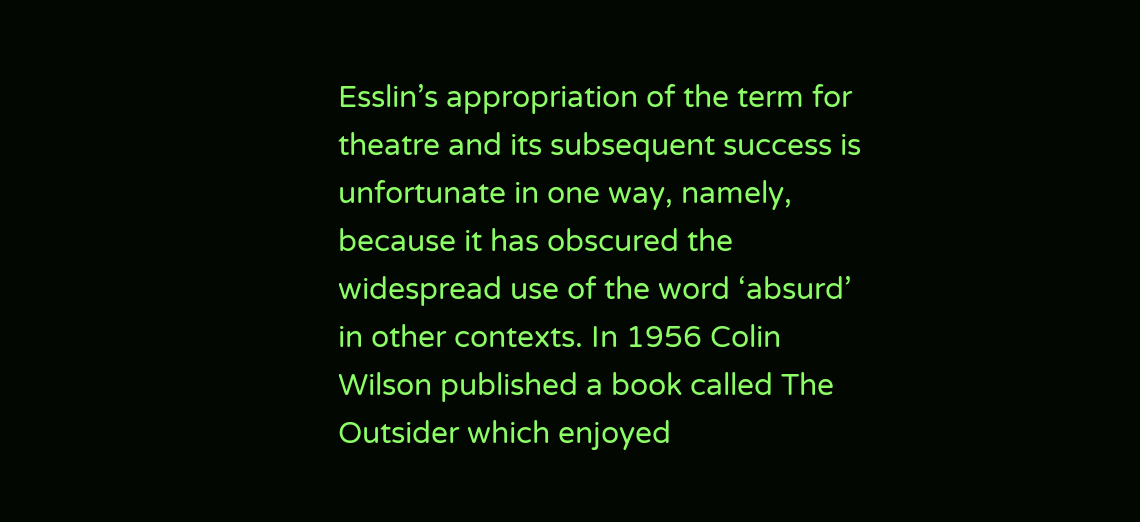Esslin’s appropriation of the term for theatre and its subsequent success is unfortunate in one way, namely, because it has obscured the widespread use of the word ‘absurd’ in other contexts. In 1956 Colin Wilson published a book called The Outsider which enjoyed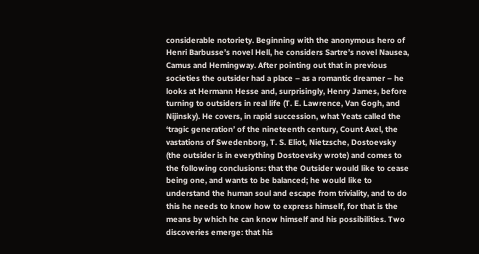considerable notoriety. Beginning with the anonymous hero of Henri Barbusse’s novel Hell, he considers Sartre’s novel Nausea, Camus and Hemingway. After pointing out that in previous societies the outsider had a place – as a romantic dreamer – he looks at Hermann Hesse and, surprisingly, Henry James, before turning to outsiders in real life (T. E. Lawrence, Van Gogh, and Nijinsky). He covers, in rapid succession, what Yeats called the ‘tragic generation’ of the nineteenth century, Count Axel, the vastations of Swedenborg, T. S. Eliot, Nietzsche, Dostoevsky (the outsider is in everything Dostoevsky wrote) and comes to the following conclusions: that the Outsider would like to cease being one, and wants to be balanced; he would like to understand the human soul and escape from triviality, and to do this he needs to know how to express himself, for that is the means by which he can know himself and his possibilities. Two discoveries emerge: that his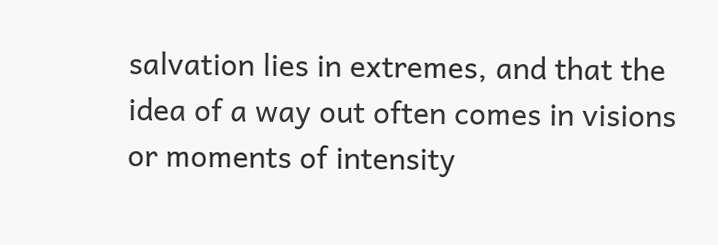salvation lies in extremes, and that the idea of a way out often comes in visions or moments of intensity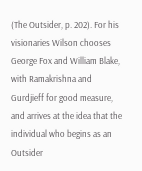(The Outsider, p. 202). For his visionaries Wilson chooses George Fox and William Blake, with Ramakrishna and Gurdjieff for good measure, and arrives at the idea that the individual who begins as an Outsider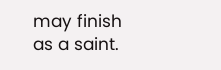may finish as a saint.